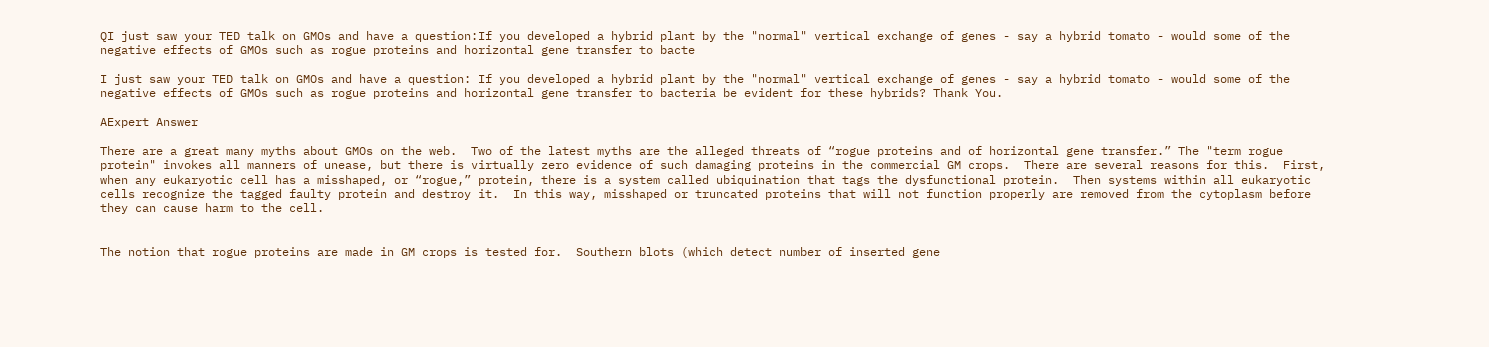QI just saw your TED talk on GMOs and have a question:If you developed a hybrid plant by the "normal" vertical exchange of genes - say a hybrid tomato - would some of the negative effects of GMOs such as rogue proteins and horizontal gene transfer to bacte

I just saw your TED talk on GMOs and have a question: If you developed a hybrid plant by the "normal" vertical exchange of genes - say a hybrid tomato - would some of the negative effects of GMOs such as rogue proteins and horizontal gene transfer to bacteria be evident for these hybrids? Thank You.

AExpert Answer

There are a great many myths about GMOs on the web.  Two of the latest myths are the alleged threats of “rogue proteins and of horizontal gene transfer.” The "term rogue protein" invokes all manners of unease, but there is virtually zero evidence of such damaging proteins in the commercial GM crops.  There are several reasons for this.  First, when any eukaryotic cell has a misshaped, or “rogue,” protein, there is a system called ubiquination that tags the dysfunctional protein.  Then systems within all eukaryotic cells recognize the tagged faulty protein and destroy it.  In this way, misshaped or truncated proteins that will not function properly are removed from the cytoplasm before they can cause harm to the cell.


The notion that rogue proteins are made in GM crops is tested for.  Southern blots (which detect number of inserted gene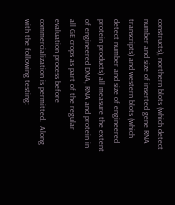constructs), northern blots (which detect number and size of inserted gene RNA transcripts) and western blots (which detect number and size of engineered protein products) all measure the extent of engineered DNA, RNA and protein in all GE crops as part of the regular evaluation process before commercialization is permitted.  Along with the following testing: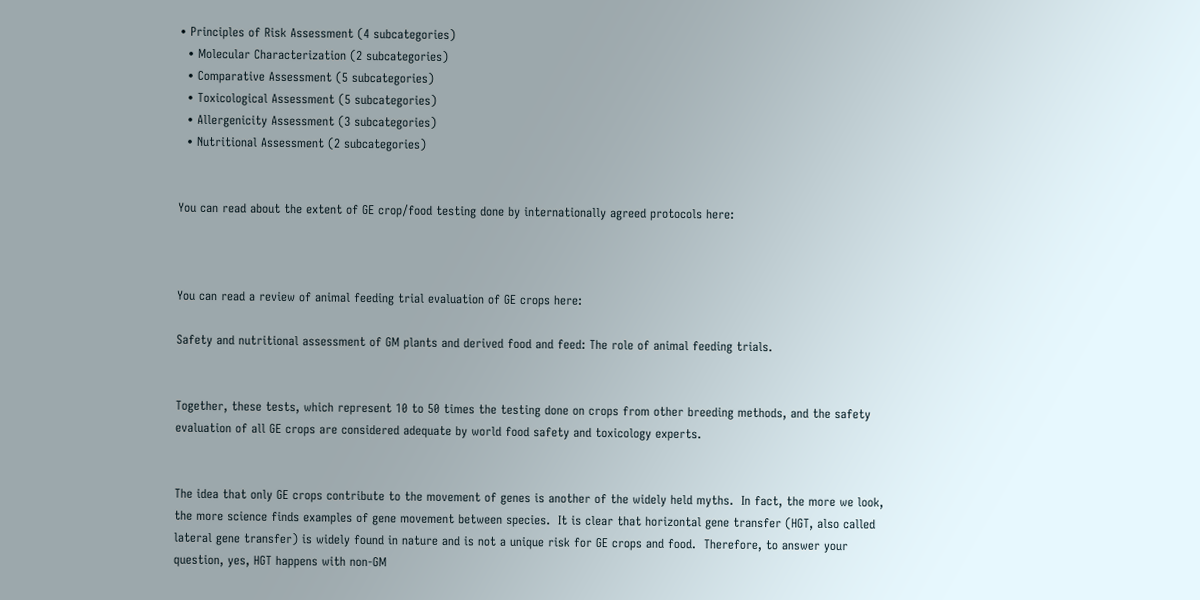• Principles of Risk Assessment (4 subcategories)
  • Molecular Characterization (2 subcategories)
  • Comparative Assessment (5 subcategories)
  • Toxicological Assessment (5 subcategories)
  • Allergenicity Assessment (3 subcategories)
  • Nutritional Assessment (2 subcategories)


You can read about the extent of GE crop/food testing done by internationally agreed protocols here:



You can read a review of animal feeding trial evaluation of GE crops here:

Safety and nutritional assessment of GM plants and derived food and feed: The role of animal feeding trials.


Together, these tests, which represent 10 to 50 times the testing done on crops from other breeding methods, and the safety evaluation of all GE crops are considered adequate by world food safety and toxicology experts.


The idea that only GE crops contribute to the movement of genes is another of the widely held myths.  In fact, the more we look, the more science finds examples of gene movement between species.  It is clear that horizontal gene transfer (HGT, also called lateral gene transfer) is widely found in nature and is not a unique risk for GE crops and food.  Therefore, to answer your question, yes, HGT happens with non-GM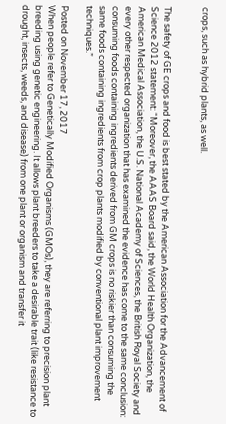crops, such as hybrid plants, as well.


The safety of GE crops and food is best stated by the American Association for the Advancement of Science 2012 statement: “Moreover, the AAAS Board said, the World Health Organization, the American Medical Association, the U.S. National Academy of Sciences, the British Royal Society and every other respected organization that has examined the evidence has come to the same conclusion: consuming foods containing ingredients derived from GM crops is no riskier than consuming the same foods containing ingredients from crop plants modified by conventional plant improvement techniques.”

Posted on November 17, 2017
When people refer to Genetically Modified Organisms (GMOs), they are referring to precision plant breeding using genetic engineering. It allows plant breeders to take a desirable trait (like resistance to drought, insects, weeds, and disease) from one plant or organism and transfer it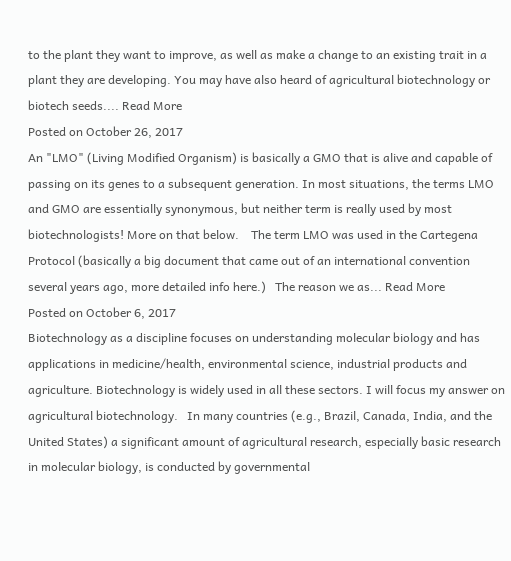to the plant they want to improve, as well as make a change to an existing trait in a plant they are developing. You may have also heard of agricultural biotechnology or biotech seeds.... Read More
Posted on October 26, 2017
An "LMO" (Living Modified Organism) is basically a GMO that is alive and capable of passing on its genes to a subsequent generation. In most situations, the terms LMO and GMO are essentially synonymous, but neither term is really used by most biotechnologists! More on that below.    The term LMO was used in the Cartegena Protocol (basically a big document that came out of an international convention several years ago, more detailed info here.)   The reason we as... Read More
Posted on October 6, 2017
Biotechnology as a discipline focuses on understanding molecular biology and has applications in medicine/health, environmental science, industrial products and agriculture. Biotechnology is widely used in all these sectors. I will focus my answer on agricultural biotechnology.   In many countries (e.g., Brazil, Canada, India, and the United States) a significant amount of agricultural research, especially basic research in molecular biology, is conducted by governmental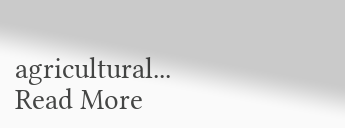agricultural... Read More